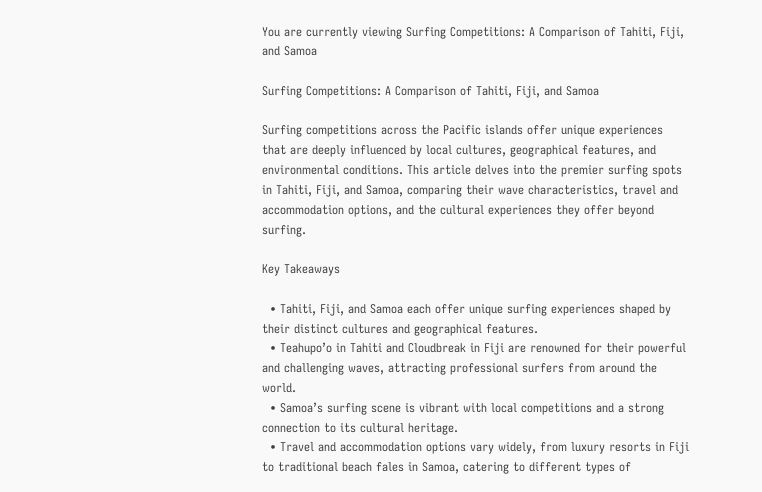You are currently viewing Surfing Competitions: A Comparison of Tahiti, Fiji, and Samoa

Surfing Competitions: A Comparison of Tahiti, Fiji, and Samoa

Surfing competitions across the Pacific islands offer unique experiences that are deeply influenced by local cultures, geographical features, and environmental conditions. This article delves into the premier surfing spots in Tahiti, Fiji, and Samoa, comparing their wave characteristics, travel and accommodation options, and the cultural experiences they offer beyond surfing.

Key Takeaways

  • Tahiti, Fiji, and Samoa each offer unique surfing experiences shaped by their distinct cultures and geographical features.
  • Teahupo’o in Tahiti and Cloudbreak in Fiji are renowned for their powerful and challenging waves, attracting professional surfers from around the world.
  • Samoa’s surfing scene is vibrant with local competitions and a strong connection to its cultural heritage.
  • Travel and accommodation options vary widely, from luxury resorts in Fiji to traditional beach fales in Samoa, catering to different types of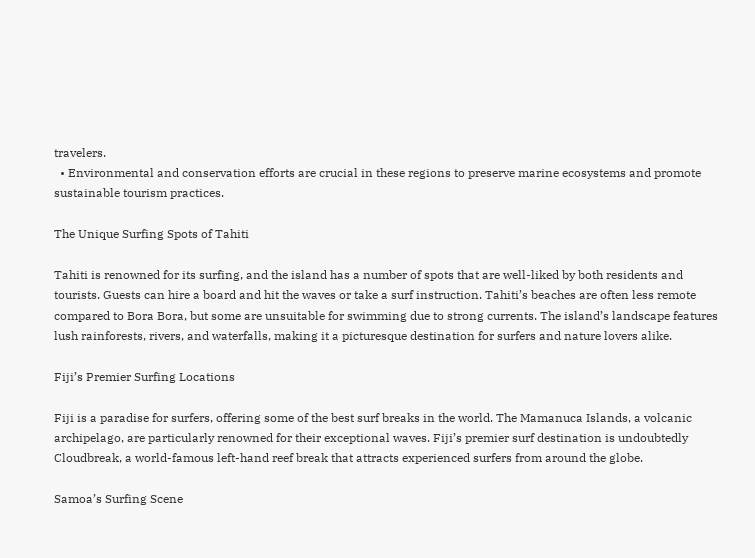travelers.
  • Environmental and conservation efforts are crucial in these regions to preserve marine ecosystems and promote sustainable tourism practices.

The Unique Surfing Spots of Tahiti

Tahiti is renowned for its surfing, and the island has a number of spots that are well-liked by both residents and tourists. Guests can hire a board and hit the waves or take a surf instruction. Tahiti’s beaches are often less remote compared to Bora Bora, but some are unsuitable for swimming due to strong currents. The island’s landscape features lush rainforests, rivers, and waterfalls, making it a picturesque destination for surfers and nature lovers alike.

Fiji’s Premier Surfing Locations

Fiji is a paradise for surfers, offering some of the best surf breaks in the world. The Mamanuca Islands, a volcanic archipelago, are particularly renowned for their exceptional waves. Fiji’s premier surf destination is undoubtedly Cloudbreak, a world-famous left-hand reef break that attracts experienced surfers from around the globe.

Samoa’s Surfing Scene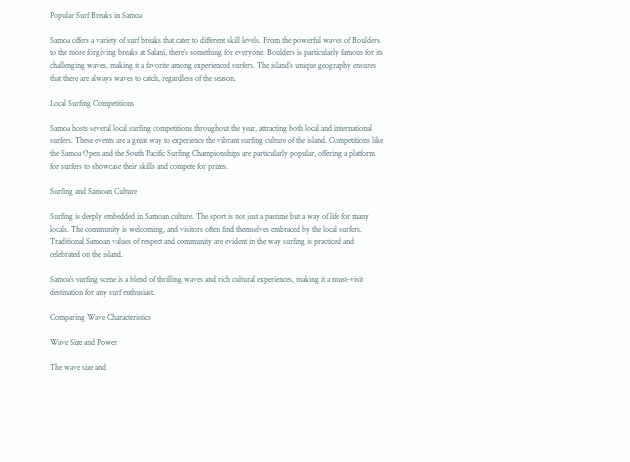Popular Surf Breaks in Samoa

Samoa offers a variety of surf breaks that cater to different skill levels. From the powerful waves of Boulders to the more forgiving breaks at Salani, there’s something for everyone. Boulders is particularly famous for its challenging waves, making it a favorite among experienced surfers. The island’s unique geography ensures that there are always waves to catch, regardless of the season.

Local Surfing Competitions

Samoa hosts several local surfing competitions throughout the year, attracting both local and international surfers. These events are a great way to experience the vibrant surfing culture of the island. Competitions like the Samoa Open and the South Pacific Surfing Championships are particularly popular, offering a platform for surfers to showcase their skills and compete for prizes.

Surfing and Samoan Culture

Surfing is deeply embedded in Samoan culture. The sport is not just a pastime but a way of life for many locals. The community is welcoming, and visitors often find themselves embraced by the local surfers. Traditional Samoan values of respect and community are evident in the way surfing is practiced and celebrated on the island.

Samoa’s surfing scene is a blend of thrilling waves and rich cultural experiences, making it a must-visit destination for any surf enthusiast.

Comparing Wave Characteristics

Wave Size and Power

The wave size and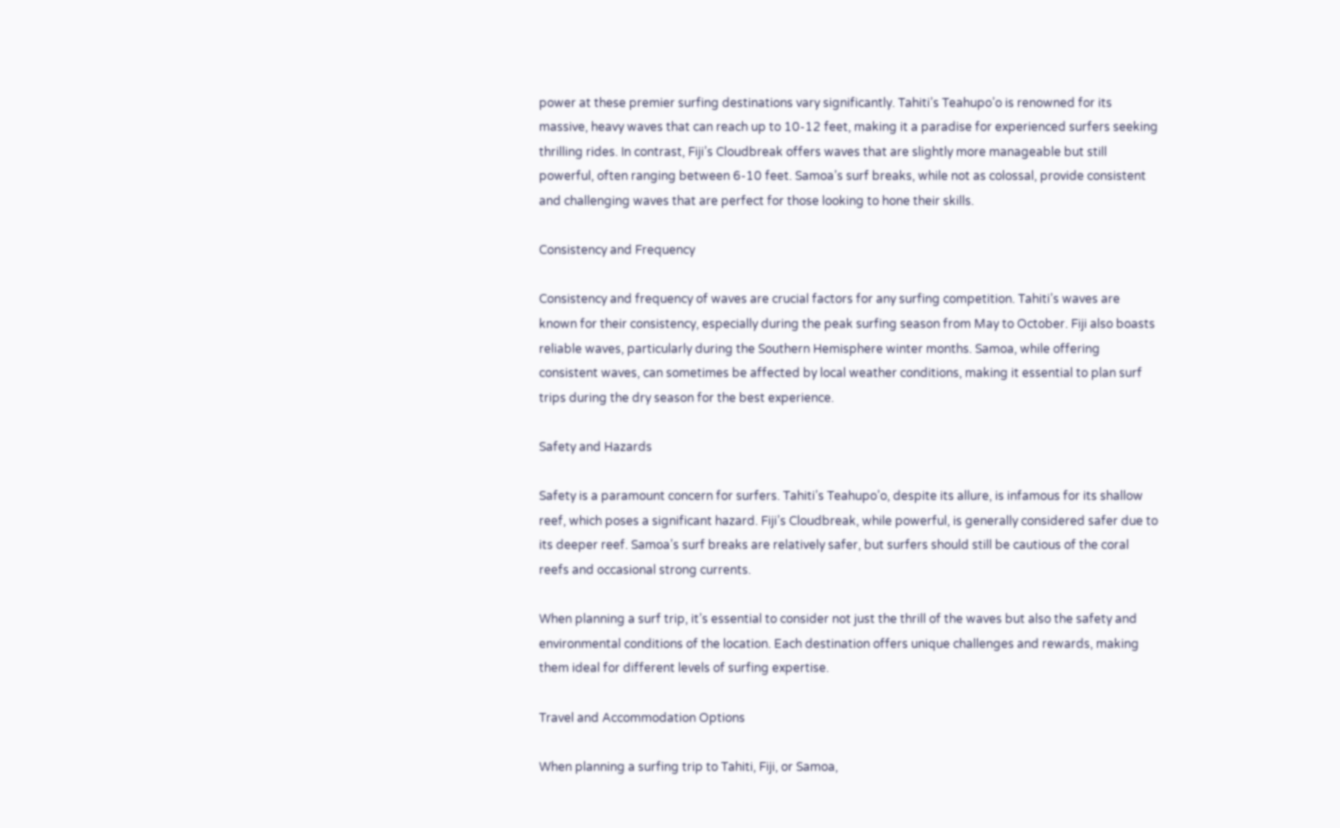power at these premier surfing destinations vary significantly. Tahiti’s Teahupo’o is renowned for its massive, heavy waves that can reach up to 10-12 feet, making it a paradise for experienced surfers seeking thrilling rides. In contrast, Fiji’s Cloudbreak offers waves that are slightly more manageable but still powerful, often ranging between 6-10 feet. Samoa’s surf breaks, while not as colossal, provide consistent and challenging waves that are perfect for those looking to hone their skills.

Consistency and Frequency

Consistency and frequency of waves are crucial factors for any surfing competition. Tahiti’s waves are known for their consistency, especially during the peak surfing season from May to October. Fiji also boasts reliable waves, particularly during the Southern Hemisphere winter months. Samoa, while offering consistent waves, can sometimes be affected by local weather conditions, making it essential to plan surf trips during the dry season for the best experience.

Safety and Hazards

Safety is a paramount concern for surfers. Tahiti’s Teahupo’o, despite its allure, is infamous for its shallow reef, which poses a significant hazard. Fiji’s Cloudbreak, while powerful, is generally considered safer due to its deeper reef. Samoa’s surf breaks are relatively safer, but surfers should still be cautious of the coral reefs and occasional strong currents.

When planning a surf trip, it’s essential to consider not just the thrill of the waves but also the safety and environmental conditions of the location. Each destination offers unique challenges and rewards, making them ideal for different levels of surfing expertise.

Travel and Accommodation Options

When planning a surfing trip to Tahiti, Fiji, or Samoa,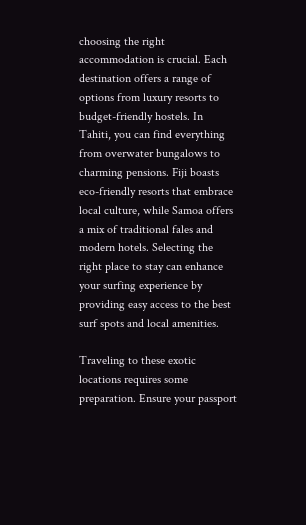choosing the right accommodation is crucial. Each destination offers a range of options from luxury resorts to budget-friendly hostels. In Tahiti, you can find everything from overwater bungalows to charming pensions. Fiji boasts eco-friendly resorts that embrace local culture, while Samoa offers a mix of traditional fales and modern hotels. Selecting the right place to stay can enhance your surfing experience by providing easy access to the best surf spots and local amenities.

Traveling to these exotic locations requires some preparation. Ensure your passport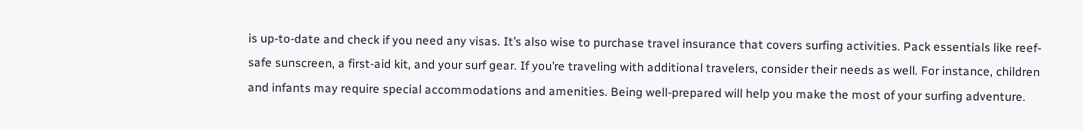is up-to-date and check if you need any visas. It’s also wise to purchase travel insurance that covers surfing activities. Pack essentials like reef-safe sunscreen, a first-aid kit, and your surf gear. If you’re traveling with additional travelers, consider their needs as well. For instance, children and infants may require special accommodations and amenities. Being well-prepared will help you make the most of your surfing adventure.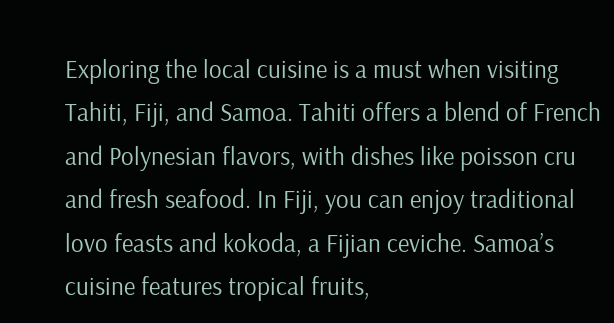Exploring the local cuisine is a must when visiting Tahiti, Fiji, and Samoa. Tahiti offers a blend of French and Polynesian flavors, with dishes like poisson cru and fresh seafood. In Fiji, you can enjoy traditional lovo feasts and kokoda, a Fijian ceviche. Samoa’s cuisine features tropical fruits,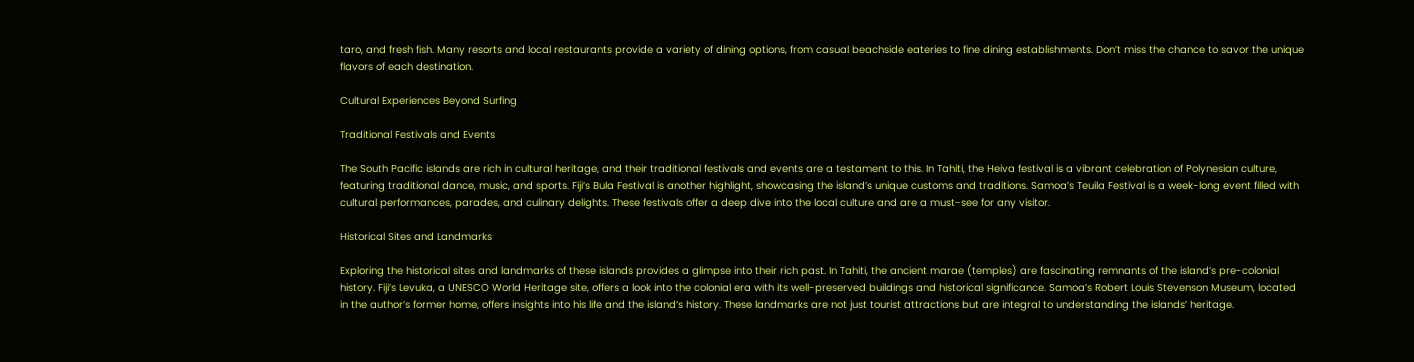taro, and fresh fish. Many resorts and local restaurants provide a variety of dining options, from casual beachside eateries to fine dining establishments. Don’t miss the chance to savor the unique flavors of each destination.

Cultural Experiences Beyond Surfing

Traditional Festivals and Events

The South Pacific islands are rich in cultural heritage, and their traditional festivals and events are a testament to this. In Tahiti, the Heiva festival is a vibrant celebration of Polynesian culture, featuring traditional dance, music, and sports. Fiji’s Bula Festival is another highlight, showcasing the island’s unique customs and traditions. Samoa’s Teuila Festival is a week-long event filled with cultural performances, parades, and culinary delights. These festivals offer a deep dive into the local culture and are a must-see for any visitor.

Historical Sites and Landmarks

Exploring the historical sites and landmarks of these islands provides a glimpse into their rich past. In Tahiti, the ancient marae (temples) are fascinating remnants of the island’s pre-colonial history. Fiji’s Levuka, a UNESCO World Heritage site, offers a look into the colonial era with its well-preserved buildings and historical significance. Samoa’s Robert Louis Stevenson Museum, located in the author’s former home, offers insights into his life and the island’s history. These landmarks are not just tourist attractions but are integral to understanding the islands’ heritage.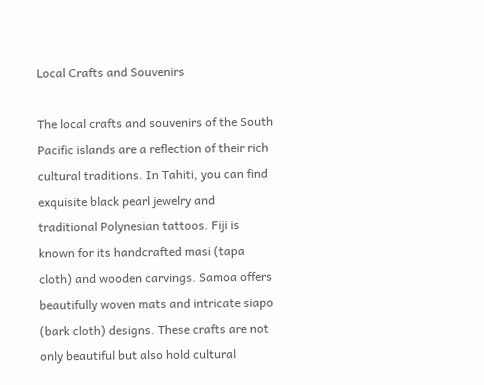Local Crafts and Souvenirs

The local crafts and souvenirs of the South Pacific islands are a reflection of their rich cultural traditions. In Tahiti, you can find exquisite black pearl jewelry and traditional Polynesian tattoos. Fiji is known for its handcrafted masi (tapa cloth) and wooden carvings. Samoa offers beautifully woven mats and intricate siapo (bark cloth) designs. These crafts are not only beautiful but also hold cultural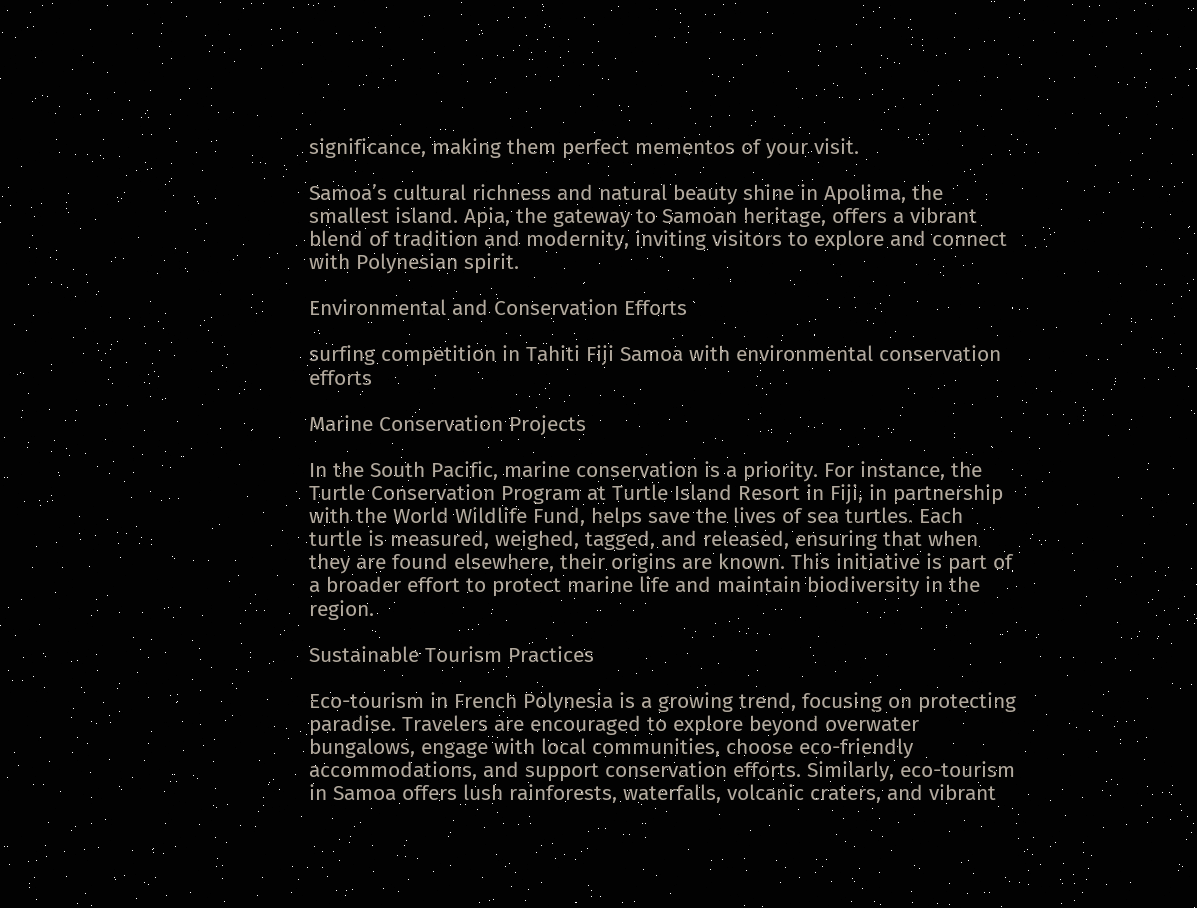significance, making them perfect mementos of your visit.

Samoa’s cultural richness and natural beauty shine in Apolima, the smallest island. Apia, the gateway to Samoan heritage, offers a vibrant blend of tradition and modernity, inviting visitors to explore and connect with Polynesian spirit.

Environmental and Conservation Efforts

surfing competition in Tahiti Fiji Samoa with environmental conservation efforts

Marine Conservation Projects

In the South Pacific, marine conservation is a priority. For instance, the Turtle Conservation Program at Turtle Island Resort in Fiji, in partnership with the World Wildlife Fund, helps save the lives of sea turtles. Each turtle is measured, weighed, tagged, and released, ensuring that when they are found elsewhere, their origins are known. This initiative is part of a broader effort to protect marine life and maintain biodiversity in the region.

Sustainable Tourism Practices

Eco-tourism in French Polynesia is a growing trend, focusing on protecting paradise. Travelers are encouraged to explore beyond overwater bungalows, engage with local communities, choose eco-friendly accommodations, and support conservation efforts. Similarly, eco-tourism in Samoa offers lush rainforests, waterfalls, volcanic craters, and vibrant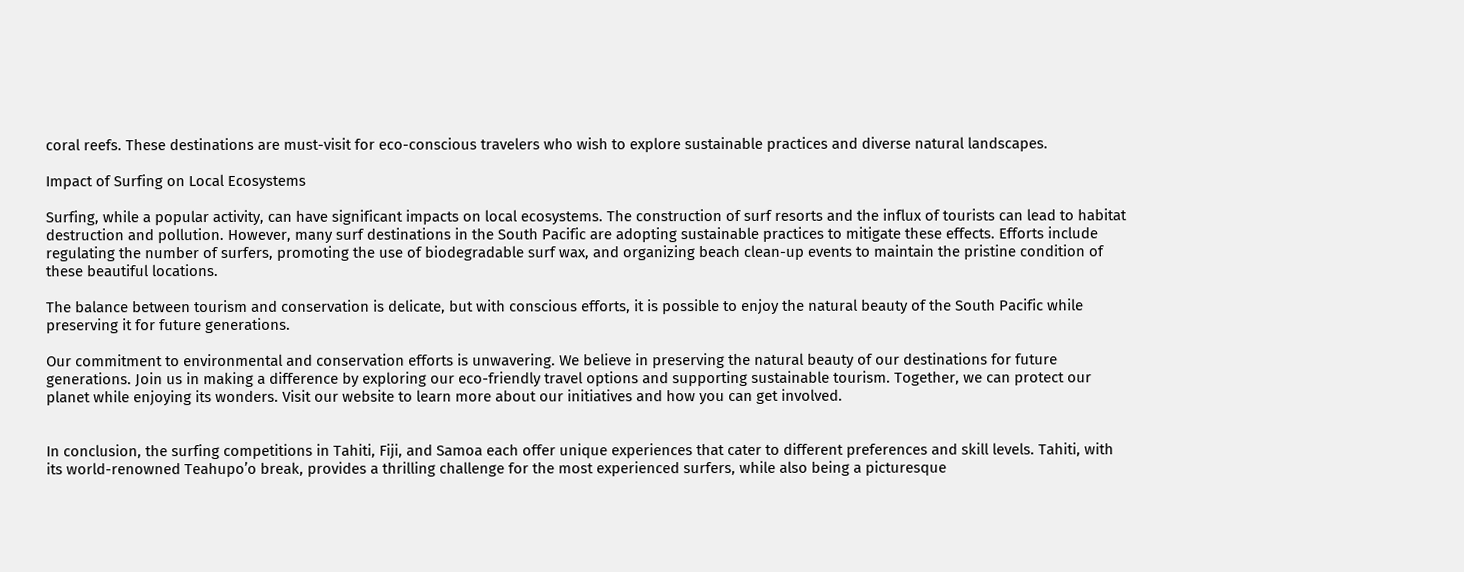coral reefs. These destinations are must-visit for eco-conscious travelers who wish to explore sustainable practices and diverse natural landscapes.

Impact of Surfing on Local Ecosystems

Surfing, while a popular activity, can have significant impacts on local ecosystems. The construction of surf resorts and the influx of tourists can lead to habitat destruction and pollution. However, many surf destinations in the South Pacific are adopting sustainable practices to mitigate these effects. Efforts include regulating the number of surfers, promoting the use of biodegradable surf wax, and organizing beach clean-up events to maintain the pristine condition of these beautiful locations.

The balance between tourism and conservation is delicate, but with conscious efforts, it is possible to enjoy the natural beauty of the South Pacific while preserving it for future generations.

Our commitment to environmental and conservation efforts is unwavering. We believe in preserving the natural beauty of our destinations for future generations. Join us in making a difference by exploring our eco-friendly travel options and supporting sustainable tourism. Together, we can protect our planet while enjoying its wonders. Visit our website to learn more about our initiatives and how you can get involved.


In conclusion, the surfing competitions in Tahiti, Fiji, and Samoa each offer unique experiences that cater to different preferences and skill levels. Tahiti, with its world-renowned Teahupo’o break, provides a thrilling challenge for the most experienced surfers, while also being a picturesque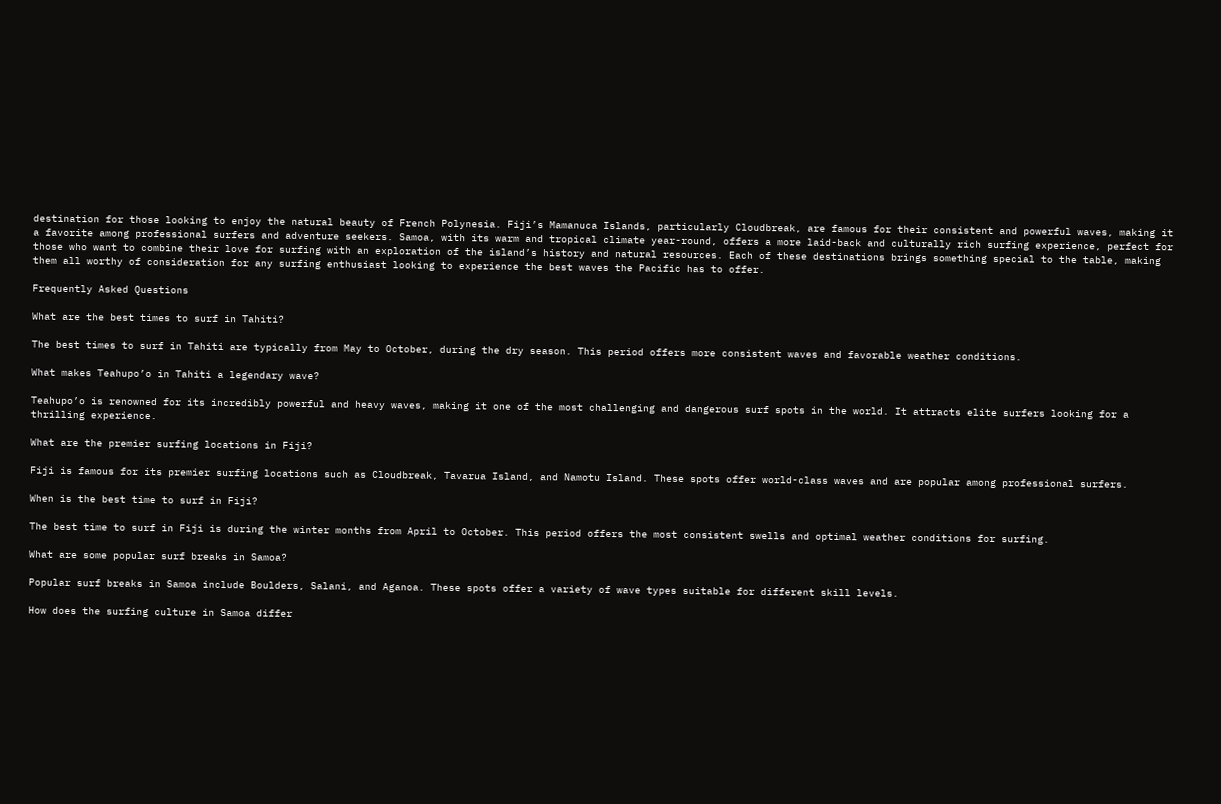destination for those looking to enjoy the natural beauty of French Polynesia. Fiji’s Mamanuca Islands, particularly Cloudbreak, are famous for their consistent and powerful waves, making it a favorite among professional surfers and adventure seekers. Samoa, with its warm and tropical climate year-round, offers a more laid-back and culturally rich surfing experience, perfect for those who want to combine their love for surfing with an exploration of the island’s history and natural resources. Each of these destinations brings something special to the table, making them all worthy of consideration for any surfing enthusiast looking to experience the best waves the Pacific has to offer.

Frequently Asked Questions

What are the best times to surf in Tahiti?

The best times to surf in Tahiti are typically from May to October, during the dry season. This period offers more consistent waves and favorable weather conditions.

What makes Teahupo’o in Tahiti a legendary wave?

Teahupo’o is renowned for its incredibly powerful and heavy waves, making it one of the most challenging and dangerous surf spots in the world. It attracts elite surfers looking for a thrilling experience.

What are the premier surfing locations in Fiji?

Fiji is famous for its premier surfing locations such as Cloudbreak, Tavarua Island, and Namotu Island. These spots offer world-class waves and are popular among professional surfers.

When is the best time to surf in Fiji?

The best time to surf in Fiji is during the winter months from April to October. This period offers the most consistent swells and optimal weather conditions for surfing.

What are some popular surf breaks in Samoa?

Popular surf breaks in Samoa include Boulders, Salani, and Aganoa. These spots offer a variety of wave types suitable for different skill levels.

How does the surfing culture in Samoa differ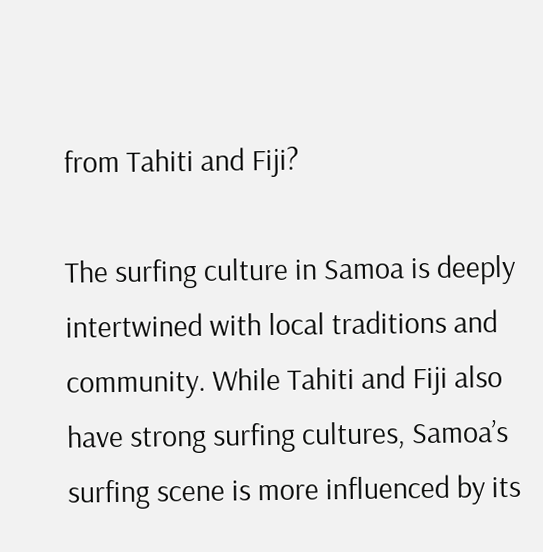from Tahiti and Fiji?

The surfing culture in Samoa is deeply intertwined with local traditions and community. While Tahiti and Fiji also have strong surfing cultures, Samoa’s surfing scene is more influenced by its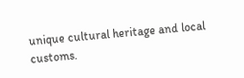unique cultural heritage and local customs.